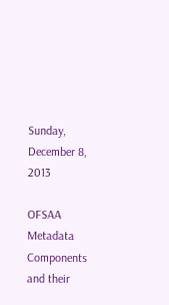Sunday, December 8, 2013

OFSAA Metadata Components and their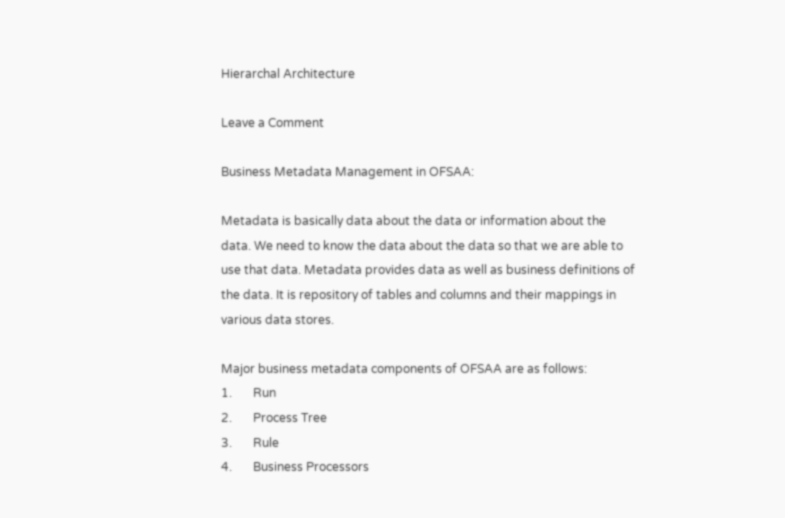Hierarchal Architecture

Leave a Comment

Business Metadata Management in OFSAA:

Metadata is basically data about the data or information about the data. We need to know the data about the data so that we are able to use that data. Metadata provides data as well as business definitions of the data. It is repository of tables and columns and their mappings in various data stores.

Major business metadata components of OFSAA are as follows:
1.       Run
2.       Process Tree
3.       Rule
4.       Business Processors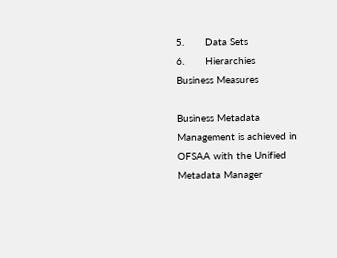5.       Data Sets
6.       Hierarchies
Business Measures

Business Metadata Management is achieved in OFSAA with the Unified Metadata Manager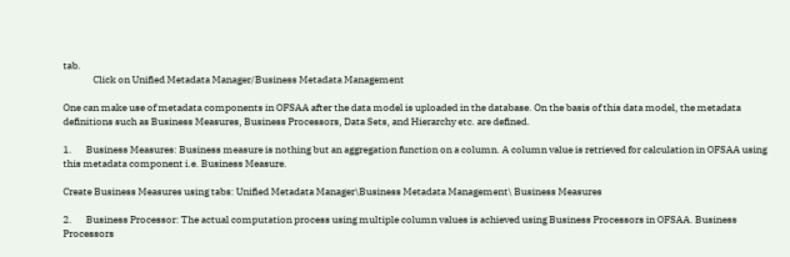tab.
               Click on Unified Metadata Manager/Business Metadata Management

One can make use of metadata components in OFSAA after the data model is uploaded in the database. On the basis of this data model, the metadata definitions such as Business Measures, Business Processors, Data Sets, and Hierarchy etc. are defined.

1.       Business Measures: Business measure is nothing but an aggregation function on a column. A column value is retrieved for calculation in OFSAA using this metadata component i.e. Business Measure.

Create Business Measures using tabs: Unified Metadata Manager\Business Metadata Management\ Business Measures

2.       Business Processor: The actual computation process using multiple column values is achieved using Business Processors in OFSAA. Business Processors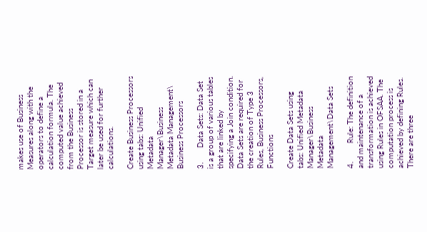makes use of Business Measures along with the operators to define a calculation formula. The computed value achieved from the Business Processor is stored in a Target measure which can later be used for further calculations.

Create Business Processors using tabs: Unified Metadata Manager\Business Metadata Management\ Business Processors

3.       Data Sets: Data Set is a group of various tables that are linked by specifying a Join condition. Data Sets are required for the creation of Type 3 Rules, Business Processors, Functions

Create Data Sets using tabs: Unified Metadata Manager\Business Metadata Management\Data Sets

4.         Rule: The definition and maintenance of a transformation is achieved using Rules in OFSAA. The computation process is achieved by defining Rules. There are three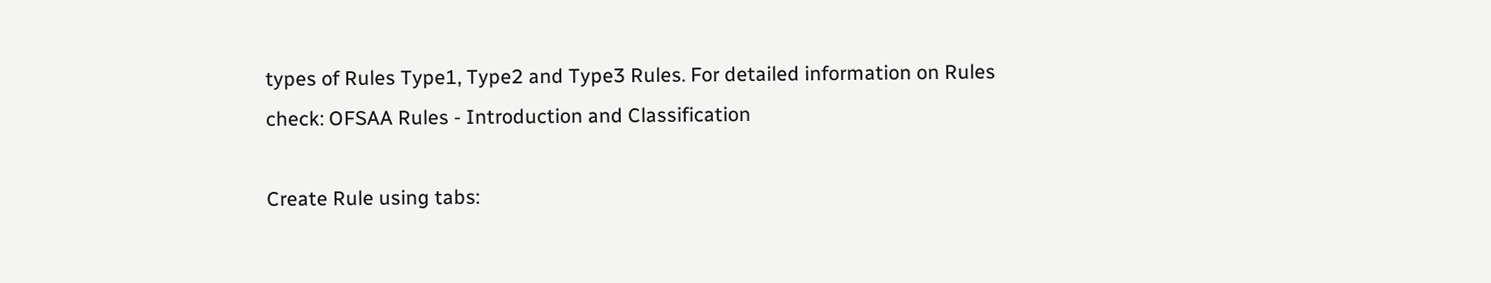types of Rules Type1, Type2 and Type3 Rules. For detailed information on Rules check: OFSAA Rules - Introduction and Classification

Create Rule using tabs: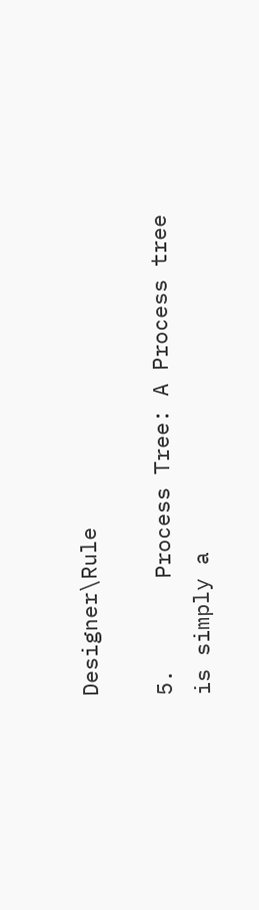Designer\Rule

5.       Process Tree: A Process tree is simply a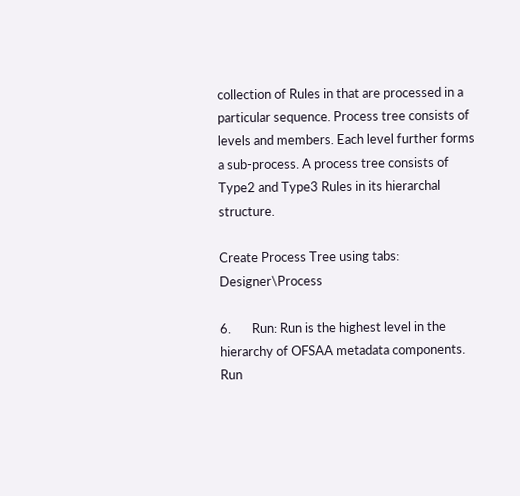collection of Rules in that are processed in a particular sequence. Process tree consists of levels and members. Each level further forms a sub-process. A process tree consists of Type2 and Type3 Rules in its hierarchal structure.

Create Process Tree using tabs: Designer\Process

6.       Run: Run is the highest level in the hierarchy of OFSAA metadata components. Run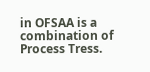in OFSAA is a combination of Process Tress.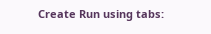Create Run using tabs: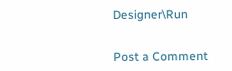Designer\Run


Post a Comment